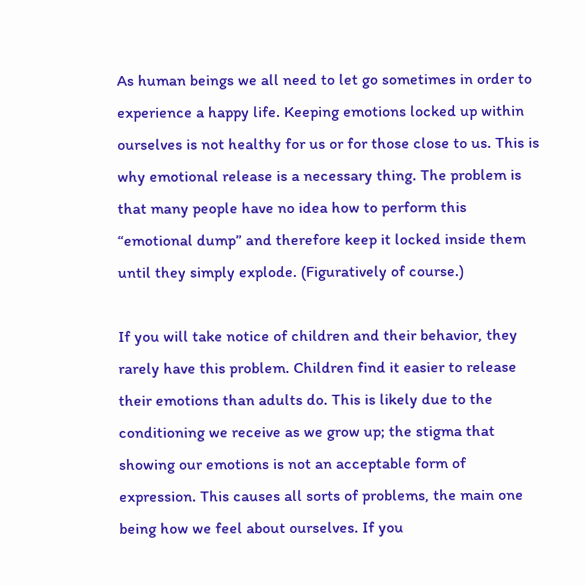As human beings we all need to let go sometimes in order to experience a happy life. Keeping emotions locked up within ourselves is not healthy for us or for those close to us. This is why emotional release is a necessary thing. The problem is that many people have no idea how to perform this “emotional dump” and therefore keep it locked inside them until they simply explode. (Figuratively of course.)

If you will take notice of children and their behavior, they rarely have this problem. Children find it easier to release their emotions than adults do. This is likely due to the conditioning we receive as we grow up; the stigma that showing our emotions is not an acceptable form of expression. This causes all sorts of problems, the main one being how we feel about ourselves. If you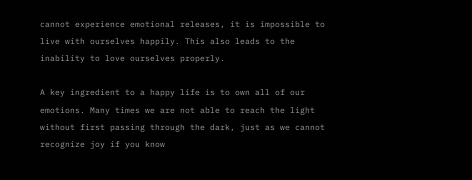cannot experience emotional releases, it is impossible to live with ourselves happily. This also leads to the inability to love ourselves properly.

A key ingredient to a happy life is to own all of our emotions. Many times we are not able to reach the light without first passing through the dark, just as we cannot recognize joy if you know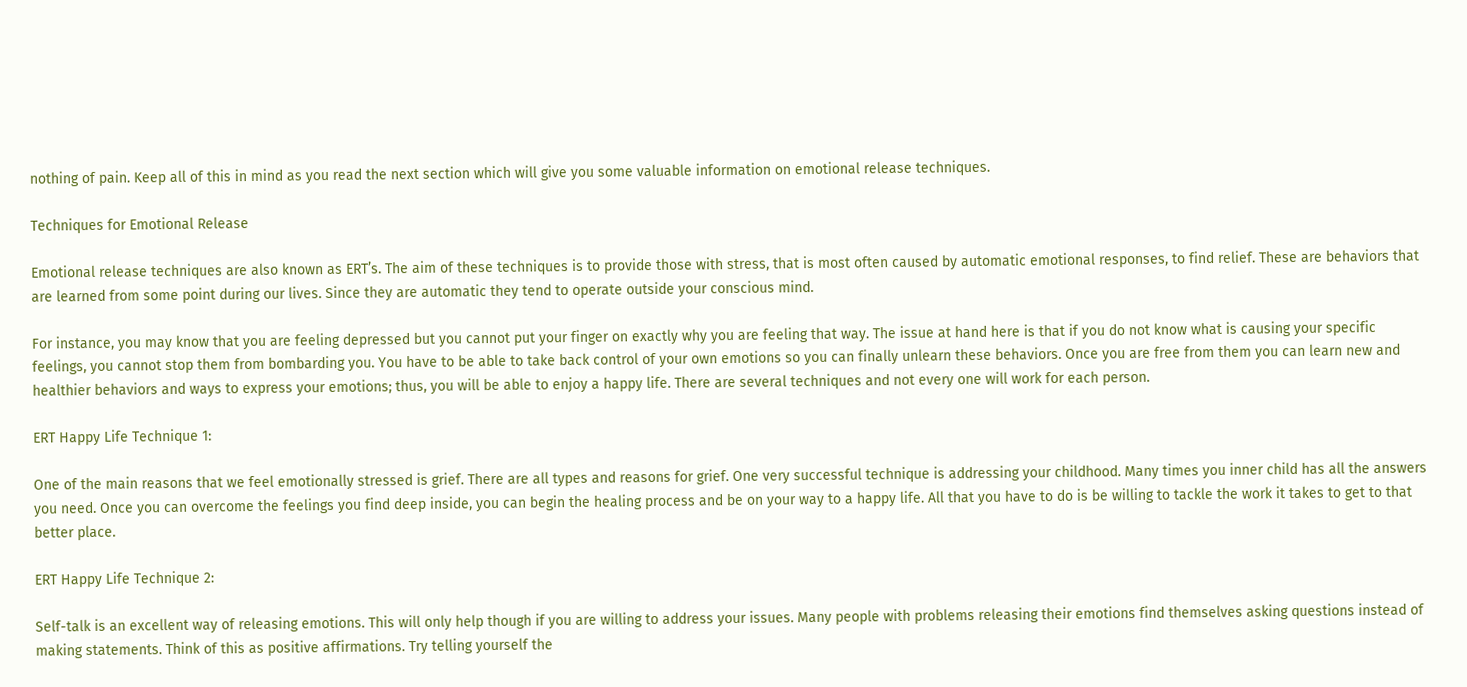nothing of pain. Keep all of this in mind as you read the next section which will give you some valuable information on emotional release techniques.

Techniques for Emotional Release

Emotional release techniques are also known as ERT’s. The aim of these techniques is to provide those with stress, that is most often caused by automatic emotional responses, to find relief. These are behaviors that are learned from some point during our lives. Since they are automatic they tend to operate outside your conscious mind.

For instance, you may know that you are feeling depressed but you cannot put your finger on exactly why you are feeling that way. The issue at hand here is that if you do not know what is causing your specific feelings, you cannot stop them from bombarding you. You have to be able to take back control of your own emotions so you can finally unlearn these behaviors. Once you are free from them you can learn new and healthier behaviors and ways to express your emotions; thus, you will be able to enjoy a happy life. There are several techniques and not every one will work for each person.

ERT Happy Life Technique 1:

One of the main reasons that we feel emotionally stressed is grief. There are all types and reasons for grief. One very successful technique is addressing your childhood. Many times you inner child has all the answers you need. Once you can overcome the feelings you find deep inside, you can begin the healing process and be on your way to a happy life. All that you have to do is be willing to tackle the work it takes to get to that better place.

ERT Happy Life Technique 2:

Self-talk is an excellent way of releasing emotions. This will only help though if you are willing to address your issues. Many people with problems releasing their emotions find themselves asking questions instead of making statements. Think of this as positive affirmations. Try telling yourself the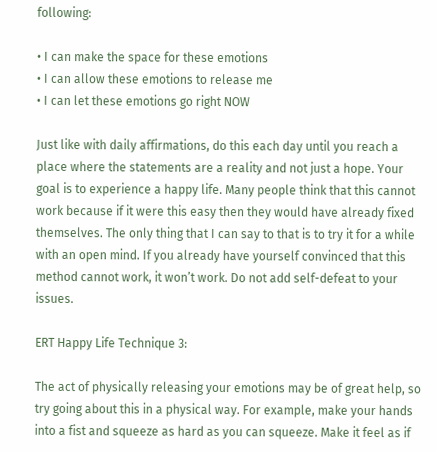following:

• I can make the space for these emotions
• I can allow these emotions to release me
• I can let these emotions go right NOW

Just like with daily affirmations, do this each day until you reach a place where the statements are a reality and not just a hope. Your goal is to experience a happy life. Many people think that this cannot work because if it were this easy then they would have already fixed themselves. The only thing that I can say to that is to try it for a while with an open mind. If you already have yourself convinced that this method cannot work, it won’t work. Do not add self-defeat to your issues.

ERT Happy Life Technique 3:

The act of physically releasing your emotions may be of great help, so try going about this in a physical way. For example, make your hands into a fist and squeeze as hard as you can squeeze. Make it feel as if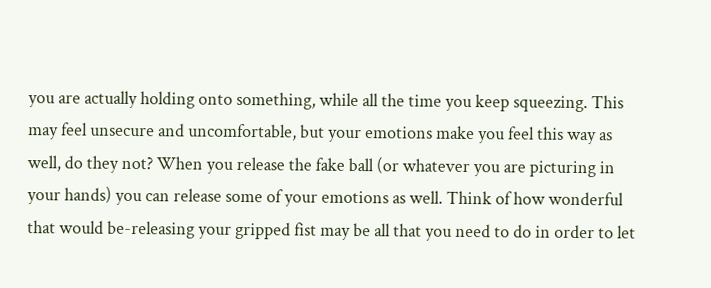you are actually holding onto something, while all the time you keep squeezing. This may feel unsecure and uncomfortable, but your emotions make you feel this way as well, do they not? When you release the fake ball (or whatever you are picturing in your hands) you can release some of your emotions as well. Think of how wonderful that would be-releasing your gripped fist may be all that you need to do in order to let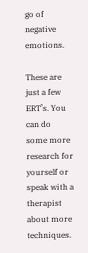go of negative emotions.

These are just a few ERT’s. You can do some more research for yourself or speak with a therapist about more techniques.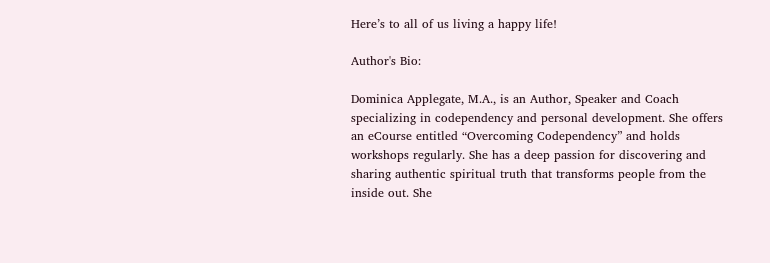Here’s to all of us living a happy life!

Author's Bio:

Dominica Applegate, M.A., is an Author, Speaker and Coach specializing in codependency and personal development. She offers an eCourse entitled “Overcoming Codependency” and holds workshops regularly. She has a deep passion for discovering and sharing authentic spiritual truth that transforms people from the inside out. She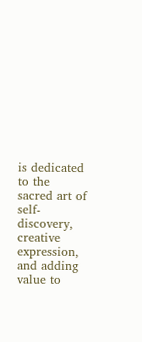is dedicated to the sacred art of self-discovery, creative expression, and adding value to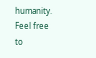humanity. Feel free to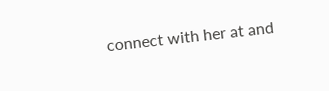connect with her at and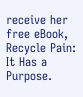receive her free eBook, Recycle Pain: It Has a Purpose.